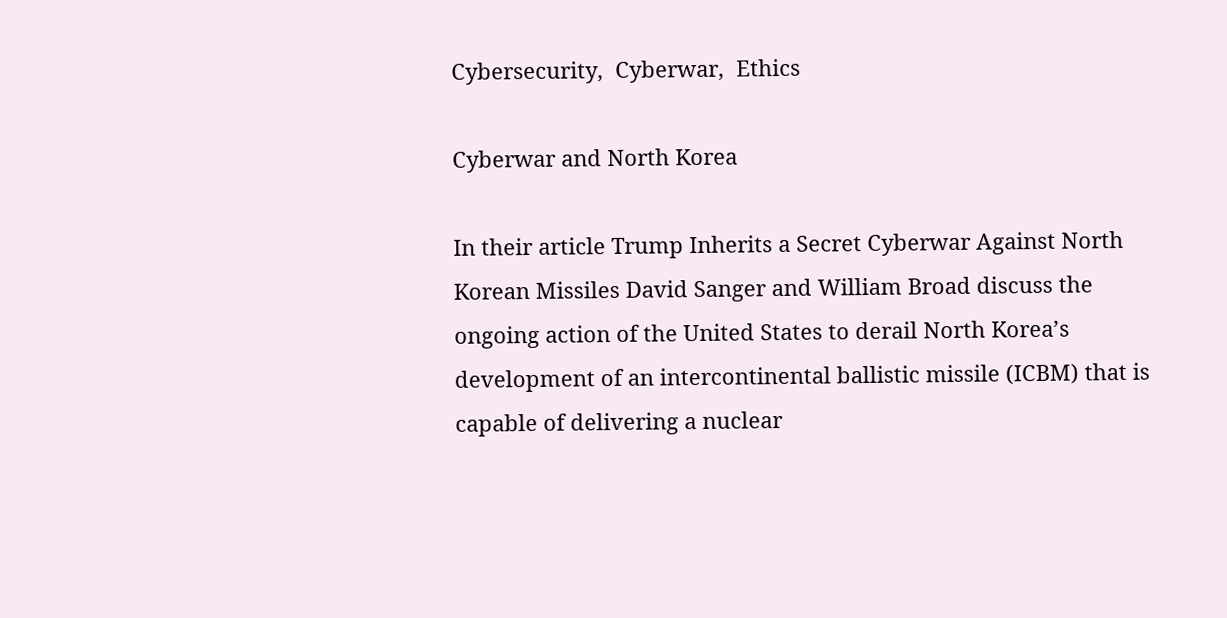Cybersecurity,  Cyberwar,  Ethics

Cyberwar and North Korea

In their article Trump Inherits a Secret Cyberwar Against North Korean Missiles David Sanger and William Broad discuss the ongoing action of the United States to derail North Korea’s development of an intercontinental ballistic missile (ICBM) that is capable of delivering a nuclear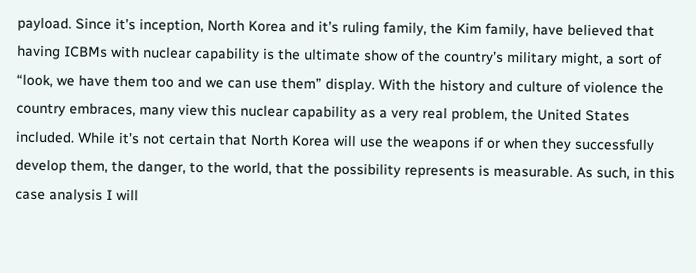payload. Since it’s inception, North Korea and it’s ruling family, the Kim family, have believed that having ICBMs with nuclear capability is the ultimate show of the country’s military might, a sort of “look, we have them too and we can use them” display. With the history and culture of violence the country embraces, many view this nuclear capability as a very real problem, the United States included. While it’s not certain that North Korea will use the weapons if or when they successfully develop them, the danger, to the world, that the possibility represents is measurable. As such, in this case analysis I will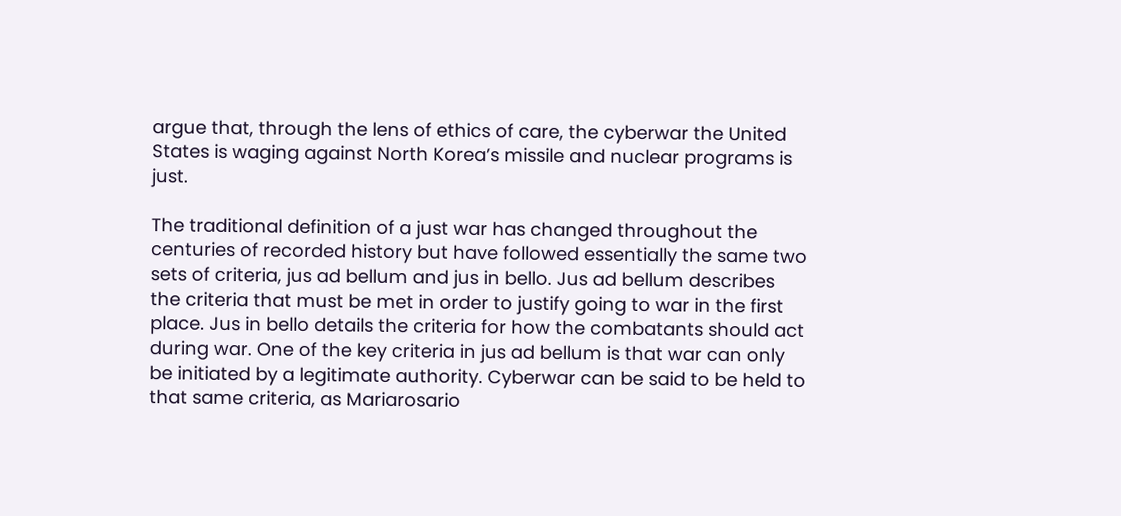argue that, through the lens of ethics of care, the cyberwar the United States is waging against North Korea’s missile and nuclear programs is just.

The traditional definition of a just war has changed throughout the centuries of recorded history but have followed essentially the same two sets of criteria, jus ad bellum and jus in bello. Jus ad bellum describes the criteria that must be met in order to justify going to war in the first place. Jus in bello details the criteria for how the combatants should act during war. One of the key criteria in jus ad bellum is that war can only be initiated by a legitimate authority. Cyberwar can be said to be held to that same criteria, as Mariarosario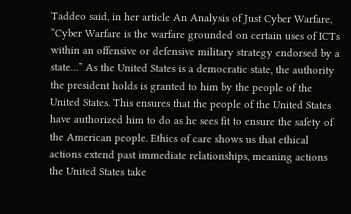Taddeo said, in her article An Analysis of Just Cyber Warfare, “Cyber Warfare is the warfare grounded on certain uses of ICTs within an offensive or defensive military strategy endorsed by a state…” As the United States is a democratic state, the authority the president holds is granted to him by the people of the United States. This ensures that the people of the United States have authorized him to do as he sees fit to ensure the safety of the American people. Ethics of care shows us that ethical actions extend past immediate relationships, meaning actions the United States take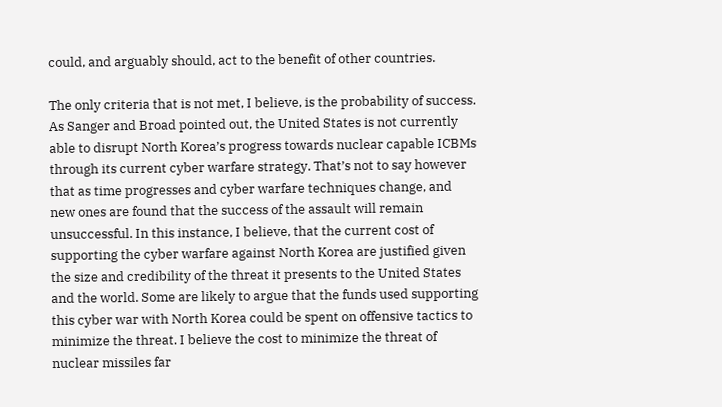could, and arguably should, act to the benefit of other countries.

The only criteria that is not met, I believe, is the probability of success. As Sanger and Broad pointed out, the United States is not currently able to disrupt North Korea’s progress towards nuclear capable ICBMs through its current cyber warfare strategy. That’s not to say however that as time progresses and cyber warfare techniques change, and new ones are found that the success of the assault will remain unsuccessful. In this instance, I believe, that the current cost of supporting the cyber warfare against North Korea are justified given the size and credibility of the threat it presents to the United States and the world. Some are likely to argue that the funds used supporting this cyber war with North Korea could be spent on offensive tactics to minimize the threat. I believe the cost to minimize the threat of nuclear missiles far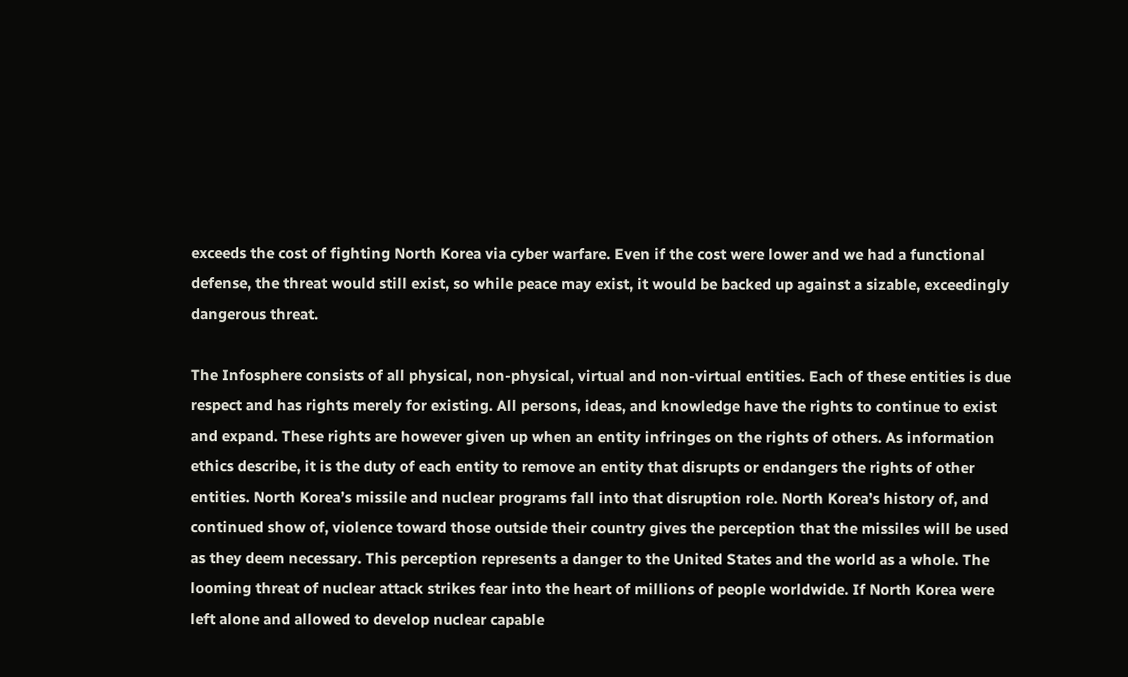exceeds the cost of fighting North Korea via cyber warfare. Even if the cost were lower and we had a functional defense, the threat would still exist, so while peace may exist, it would be backed up against a sizable, exceedingly dangerous threat.

The Infosphere consists of all physical, non-physical, virtual and non-virtual entities. Each of these entities is due respect and has rights merely for existing. All persons, ideas, and knowledge have the rights to continue to exist and expand. These rights are however given up when an entity infringes on the rights of others. As information ethics describe, it is the duty of each entity to remove an entity that disrupts or endangers the rights of other entities. North Korea’s missile and nuclear programs fall into that disruption role. North Korea’s history of, and continued show of, violence toward those outside their country gives the perception that the missiles will be used as they deem necessary. This perception represents a danger to the United States and the world as a whole. The looming threat of nuclear attack strikes fear into the heart of millions of people worldwide. If North Korea were left alone and allowed to develop nuclear capable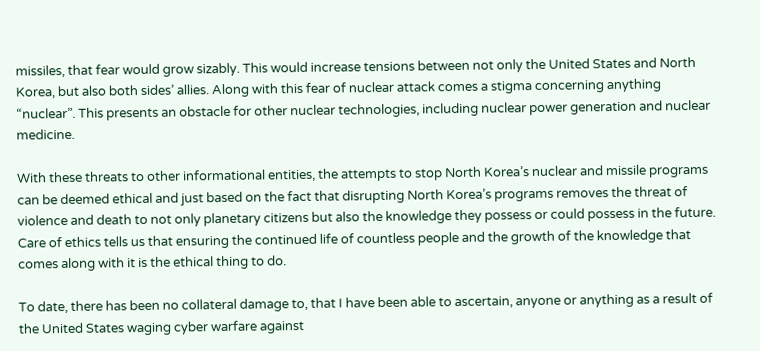missiles, that fear would grow sizably. This would increase tensions between not only the United States and North Korea, but also both sides’ allies. Along with this fear of nuclear attack comes a stigma concerning anything “nuclear”. This presents an obstacle for other nuclear technologies, including nuclear power generation and nuclear medicine.

With these threats to other informational entities, the attempts to stop North Korea’s nuclear and missile programs can be deemed ethical and just based on the fact that disrupting North Korea’s programs removes the threat of violence and death to not only planetary citizens but also the knowledge they possess or could possess in the future. Care of ethics tells us that ensuring the continued life of countless people and the growth of the knowledge that comes along with it is the ethical thing to do.

To date, there has been no collateral damage to, that I have been able to ascertain, anyone or anything as a result of the United States waging cyber warfare against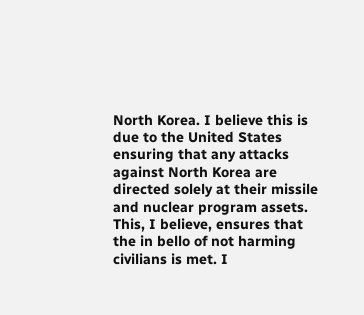North Korea. I believe this is due to the United States ensuring that any attacks against North Korea are directed solely at their missile and nuclear program assets. This, I believe, ensures that the in bello of not harming civilians is met. I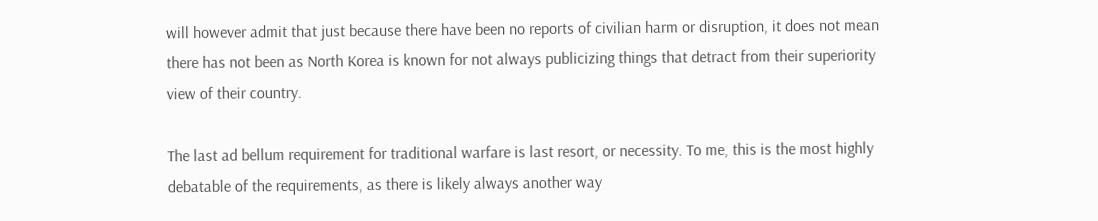will however admit that just because there have been no reports of civilian harm or disruption, it does not mean there has not been as North Korea is known for not always publicizing things that detract from their superiority view of their country.

The last ad bellum requirement for traditional warfare is last resort, or necessity. To me, this is the most highly debatable of the requirements, as there is likely always another way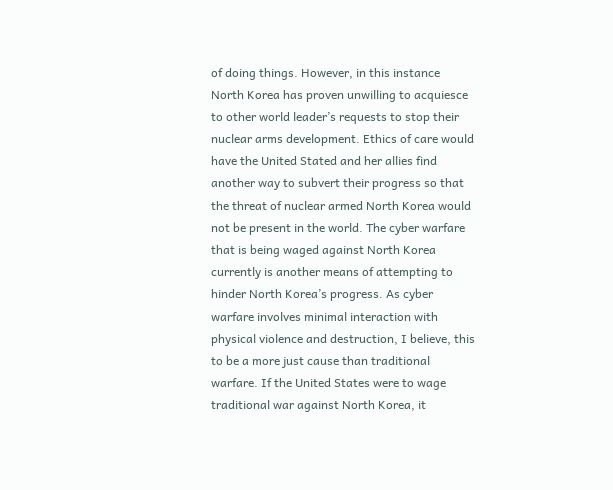of doing things. However, in this instance North Korea has proven unwilling to acquiesce to other world leader’s requests to stop their nuclear arms development. Ethics of care would have the United Stated and her allies find another way to subvert their progress so that the threat of nuclear armed North Korea would not be present in the world. The cyber warfare that is being waged against North Korea currently is another means of attempting to hinder North Korea’s progress. As cyber warfare involves minimal interaction with physical violence and destruction, I believe, this to be a more just cause than traditional warfare. If the United States were to wage traditional war against North Korea, it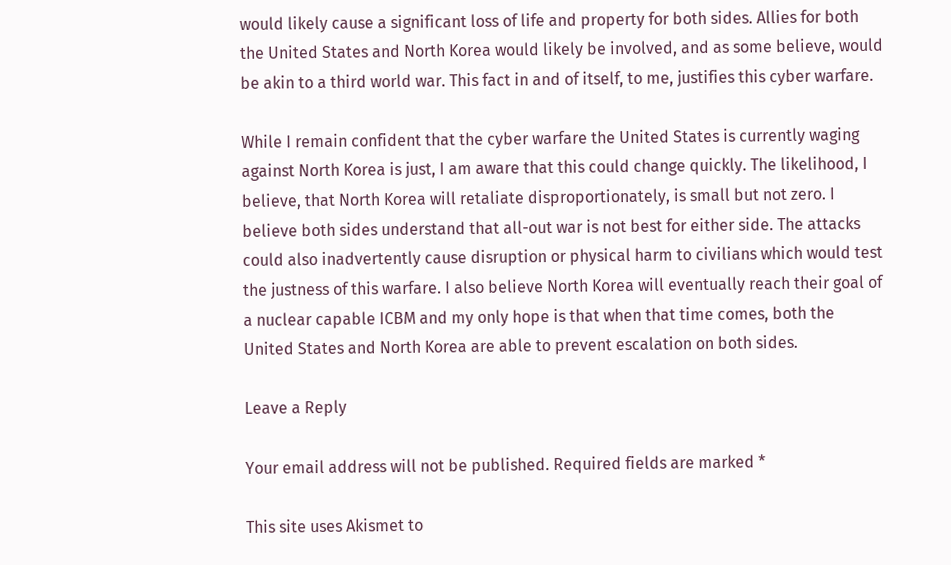would likely cause a significant loss of life and property for both sides. Allies for both the United States and North Korea would likely be involved, and as some believe, would be akin to a third world war. This fact in and of itself, to me, justifies this cyber warfare.

While I remain confident that the cyber warfare the United States is currently waging against North Korea is just, I am aware that this could change quickly. The likelihood, I believe, that North Korea will retaliate disproportionately, is small but not zero. I believe both sides understand that all-out war is not best for either side. The attacks could also inadvertently cause disruption or physical harm to civilians which would test the justness of this warfare. I also believe North Korea will eventually reach their goal of a nuclear capable ICBM and my only hope is that when that time comes, both the United States and North Korea are able to prevent escalation on both sides.

Leave a Reply

Your email address will not be published. Required fields are marked *

This site uses Akismet to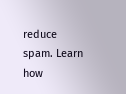reduce spam. Learn how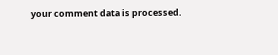your comment data is processed.